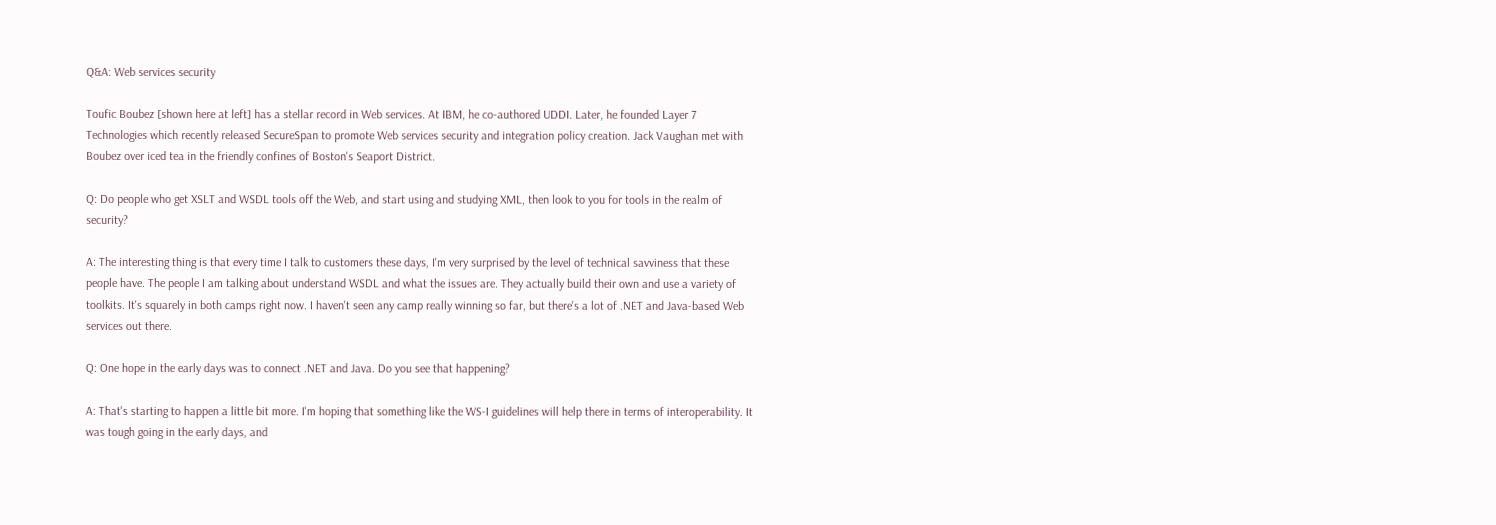Q&A: Web services security

Toufic Boubez [shown here at left] has a stellar record in Web services. At IBM, he co-authored UDDI. Later, he founded Layer 7 Technologies which recently released SecureSpan to promote Web services security and integration policy creation. Jack Vaughan met with Boubez over iced tea in the friendly confines of Boston's Seaport District.

Q: Do people who get XSLT and WSDL tools off the Web, and start using and studying XML, then look to you for tools in the realm of security?

A: The interesting thing is that every time I talk to customers these days, I'm very surprised by the level of technical savviness that these people have. The people I am talking about understand WSDL and what the issues are. They actually build their own and use a variety of toolkits. It's squarely in both camps right now. I haven't seen any camp really winning so far, but there's a lot of .NET and Java-based Web services out there.

Q: One hope in the early days was to connect .NET and Java. Do you see that happening?

A: That's starting to happen a little bit more. I'm hoping that something like the WS-I guidelines will help there in terms of interoperability. It was tough going in the early days, and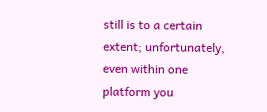still is to a certain extent; unfortunately, even within one platform you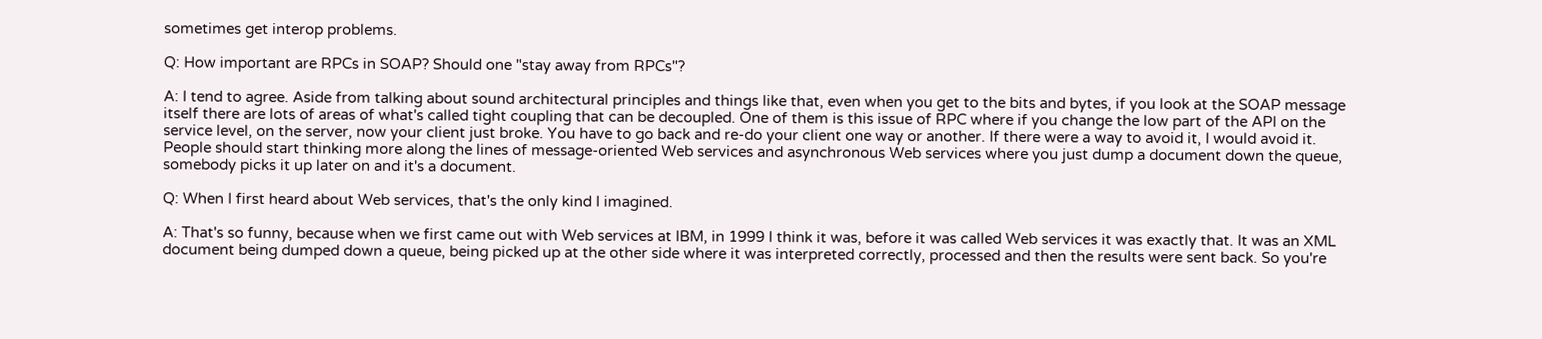sometimes get interop problems.

Q: How important are RPCs in SOAP? Should one "stay away from RPCs"?

A: I tend to agree. Aside from talking about sound architectural principles and things like that, even when you get to the bits and bytes, if you look at the SOAP message itself there are lots of areas of what's called tight coupling that can be decoupled. One of them is this issue of RPC where if you change the low part of the API on the service level, on the server, now your client just broke. You have to go back and re-do your client one way or another. If there were a way to avoid it, I would avoid it. People should start thinking more along the lines of message-oriented Web services and asynchronous Web services where you just dump a document down the queue, somebody picks it up later on and it's a document.

Q: When I first heard about Web services, that's the only kind I imagined.

A: That's so funny, because when we first came out with Web services at IBM, in 1999 I think it was, before it was called Web services it was exactly that. It was an XML document being dumped down a queue, being picked up at the other side where it was interpreted correctly, processed and then the results were sent back. So you're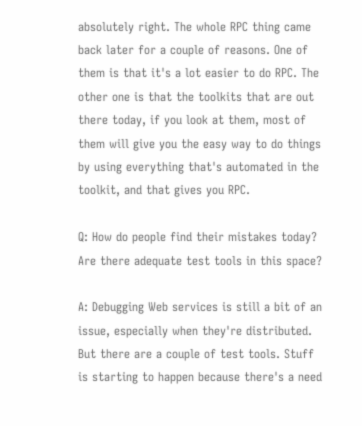absolutely right. The whole RPC thing came back later for a couple of reasons. One of them is that it's a lot easier to do RPC. The other one is that the toolkits that are out there today, if you look at them, most of them will give you the easy way to do things by using everything that's automated in the toolkit, and that gives you RPC.

Q: How do people find their mistakes today? Are there adequate test tools in this space?

A: Debugging Web services is still a bit of an issue, especially when they're distributed. But there are a couple of test tools. Stuff is starting to happen because there's a need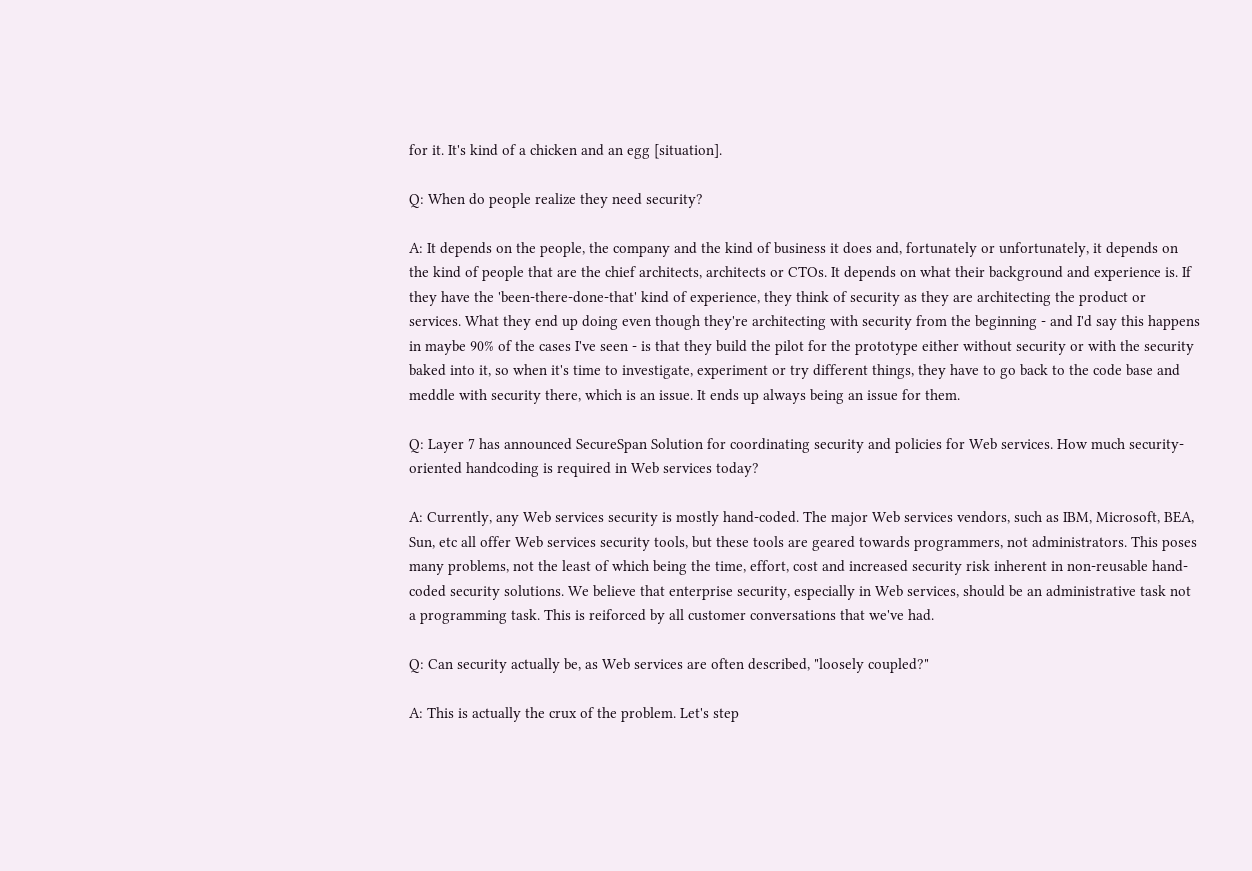for it. It's kind of a chicken and an egg [situation].

Q: When do people realize they need security?

A: It depends on the people, the company and the kind of business it does and, fortunately or unfortunately, it depends on the kind of people that are the chief architects, architects or CTOs. It depends on what their background and experience is. If they have the 'been-there-done-that' kind of experience, they think of security as they are architecting the product or services. What they end up doing even though they're architecting with security from the beginning - and I'd say this happens in maybe 90% of the cases I've seen - is that they build the pilot for the prototype either without security or with the security baked into it, so when it's time to investigate, experiment or try different things, they have to go back to the code base and meddle with security there, which is an issue. It ends up always being an issue for them.

Q: Layer 7 has announced SecureSpan Solution for coordinating security and policies for Web services. How much security-oriented handcoding is required in Web services today?

A: Currently, any Web services security is mostly hand-coded. The major Web services vendors, such as IBM, Microsoft, BEA, Sun, etc all offer Web services security tools, but these tools are geared towards programmers, not administrators. This poses many problems, not the least of which being the time, effort, cost and increased security risk inherent in non-reusable hand-coded security solutions. We believe that enterprise security, especially in Web services, should be an administrative task not a programming task. This is reiforced by all customer conversations that we've had.

Q: Can security actually be, as Web services are often described, "loosely coupled?"

A: This is actually the crux of the problem. Let's step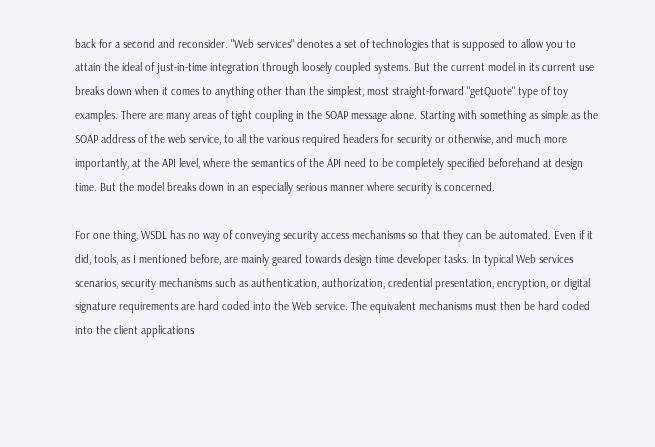back for a second and reconsider. "Web services" denotes a set of technologies that is supposed to allow you to attain the ideal of just-in-time integration through loosely coupled systems. But the current model in its current use breaks down when it comes to anything other than the simplest, most straight-forward "getQuote" type of toy examples. There are many areas of tight coupling in the SOAP message alone. Starting with something as simple as the SOAP address of the web service, to all the various required headers for security or otherwise, and much more importantly, at the API level, where the semantics of the API need to be completely specified beforehand at design time. But the model breaks down in an especially serious manner where security is concerned.

For one thing, WSDL has no way of conveying security access mechanisms so that they can be automated. Even if it did, tools, as I mentioned before, are mainly geared towards design time developer tasks. In typical Web services scenarios, security mechanisms such as authentication, authorization, credential presentation, encryption, or digital signature requirements are hard coded into the Web service. The equivalent mechanisms must then be hard coded into the client applications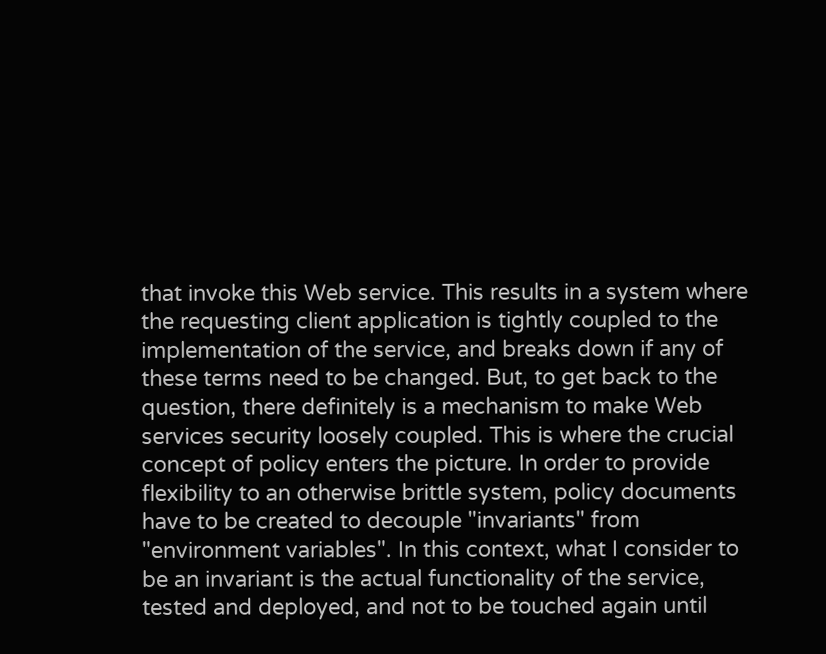that invoke this Web service. This results in a system where the requesting client application is tightly coupled to the implementation of the service, and breaks down if any of these terms need to be changed. But, to get back to the question, there definitely is a mechanism to make Web services security loosely coupled. This is where the crucial concept of policy enters the picture. In order to provide flexibility to an otherwise brittle system, policy documents have to be created to decouple "invariants" from "environment variables". In this context, what I consider to be an invariant is the actual functionality of the service, tested and deployed, and not to be touched again until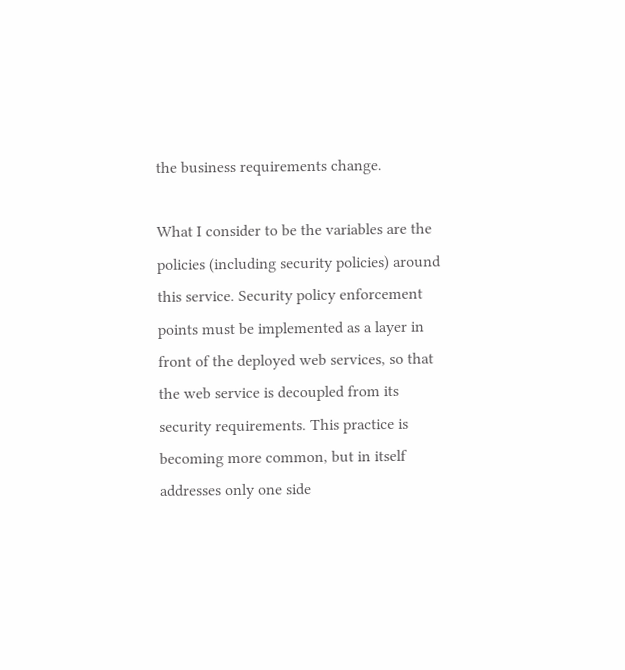the business requirements change.

What I consider to be the variables are the policies (including security policies) around this service. Security policy enforcement points must be implemented as a layer in front of the deployed web services, so that the web service is decoupled from its security requirements. This practice is becoming more common, but in itself addresses only one side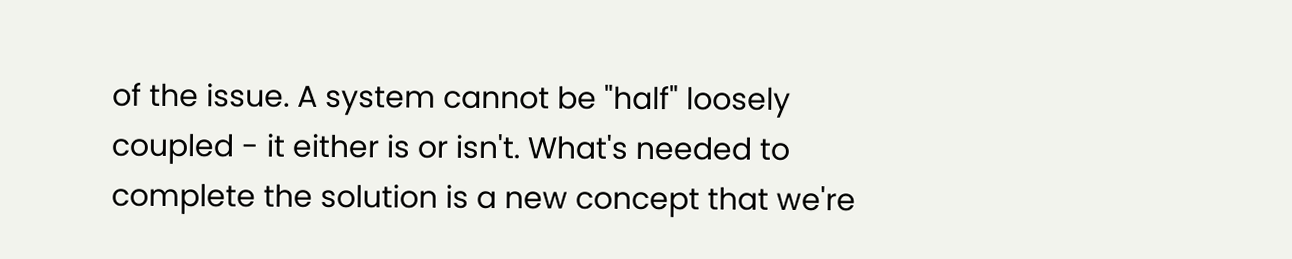of the issue. A system cannot be "half" loosely coupled - it either is or isn't. What's needed to complete the solution is a new concept that we're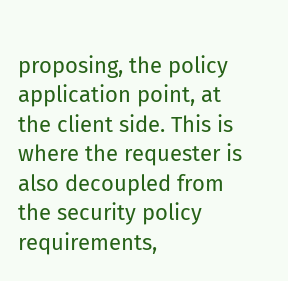proposing, the policy application point, at the client side. This is where the requester is also decoupled from the security policy requirements,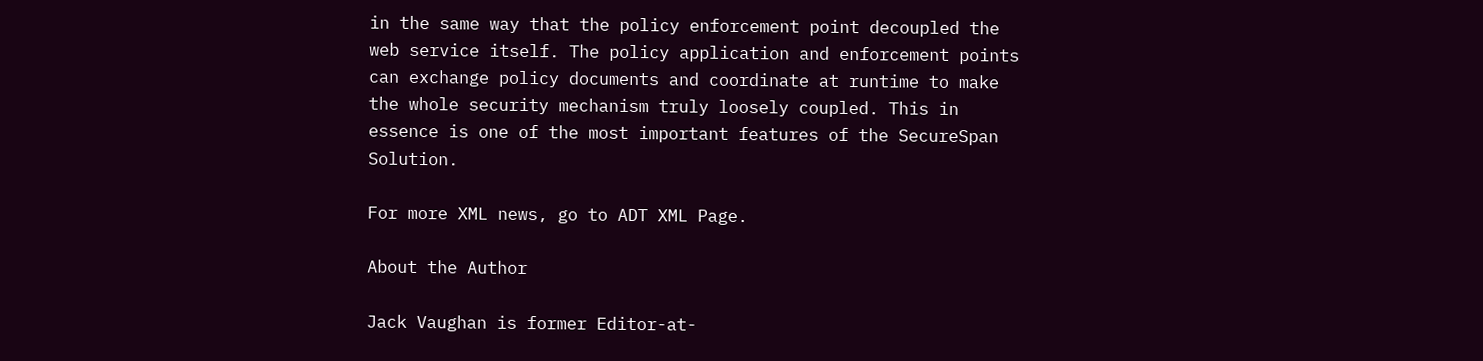in the same way that the policy enforcement point decoupled the web service itself. The policy application and enforcement points can exchange policy documents and coordinate at runtime to make the whole security mechanism truly loosely coupled. This in essence is one of the most important features of the SecureSpan Solution.

For more XML news, go to ADT XML Page.

About the Author

Jack Vaughan is former Editor-at-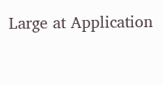Large at Application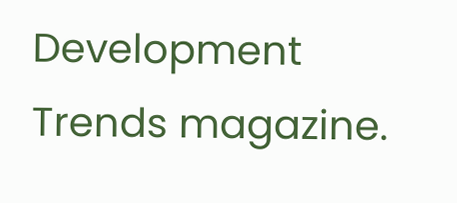Development Trends magazine.